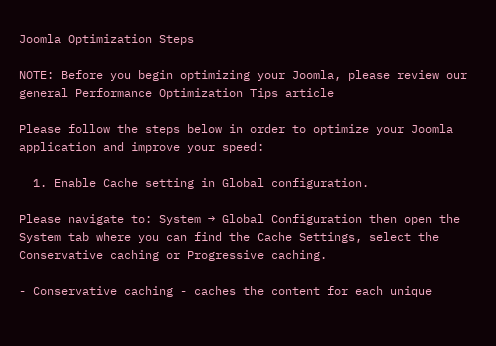Joomla Optimization Steps

NOTE: Before you begin optimizing your Joomla, please review our general Performance Optimization Tips article

Please follow the steps below in order to optimize your Joomla application and improve your speed:

  1. Enable Cache setting in Global configuration.

Please navigate to: System → Global Configuration then open the System tab where you can find the Cache Settings, select the Conservative caching or Progressive caching.

- Conservative caching - caches the content for each unique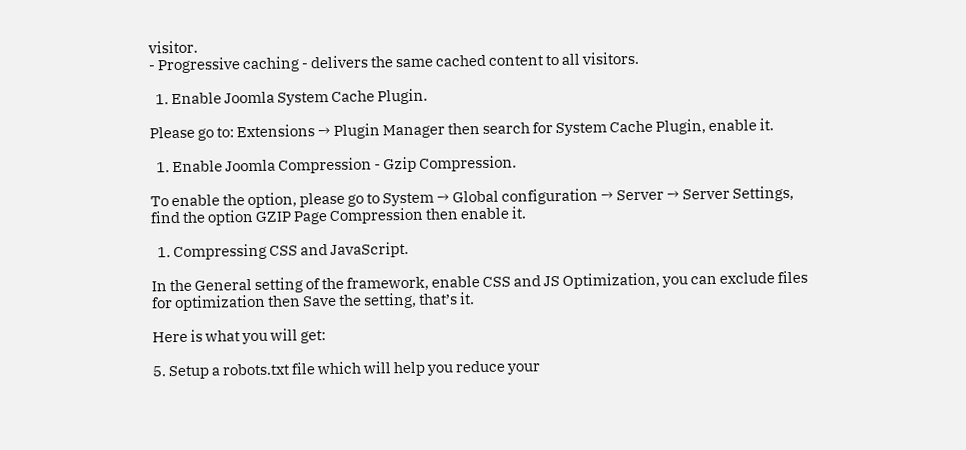visitor.
- Progressive caching - delivers the same cached content to all visitors.

  1. Enable Joomla System Cache Plugin.

Please go to: Extensions → Plugin Manager then search for System Cache Plugin, enable it.

  1. Enable Joomla Compression - Gzip Compression.

To enable the option, please go to System → Global configuration → Server → Server Settings, find the option GZIP Page Compression then enable it.

  1. Compressing CSS and JavaScript.

In the General setting of the framework, enable CSS and JS Optimization, you can exclude files for optimization then Save the setting, that’s it.

Here is what you will get:

5. Setup a robots.txt file which will help you reduce your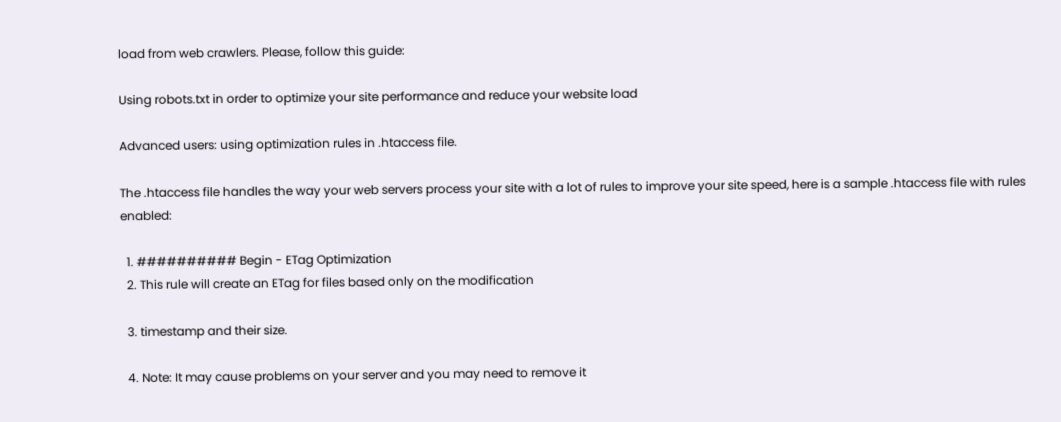load from web crawlers. Please, follow this guide:

Using robots.txt in order to optimize your site performance and reduce your website load

Advanced users: using optimization rules in .htaccess file.

The .htaccess file handles the way your web servers process your site with a lot of rules to improve your site speed, here is a sample .htaccess file with rules enabled:

  1. ########## Begin - ETag Optimization
  2. This rule will create an ETag for files based only on the modification

  3. timestamp and their size.

  4. Note: It may cause problems on your server and you may need to remove it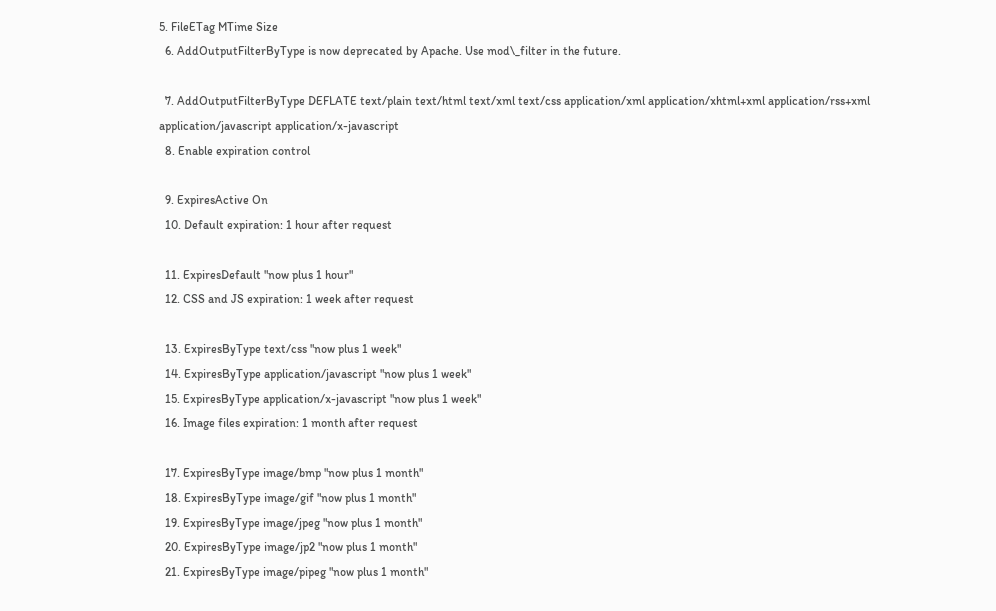5. FileETag MTime Size
  6. AddOutputFilterByType is now deprecated by Apache. Use mod\_filter in the future.

  7. AddOutputFilterByType DEFLATE text/plain text/html text/xml text/css application/xml application/xhtml+xml application/rss+xml application/javascript application/x-javascript
  8. Enable expiration control

  9. ExpiresActive On
  10. Default expiration: 1 hour after request

  11. ExpiresDefault "now plus 1 hour"
  12. CSS and JS expiration: 1 week after request

  13. ExpiresByType text/css "now plus 1 week"
  14. ExpiresByType application/javascript "now plus 1 week"
  15. ExpiresByType application/x-javascript "now plus 1 week"
  16. Image files expiration: 1 month after request

  17. ExpiresByType image/bmp "now plus 1 month"
  18. ExpiresByType image/gif "now plus 1 month"
  19. ExpiresByType image/jpeg "now plus 1 month"
  20. ExpiresByType image/jp2 "now plus 1 month"
  21. ExpiresByType image/pipeg "now plus 1 month"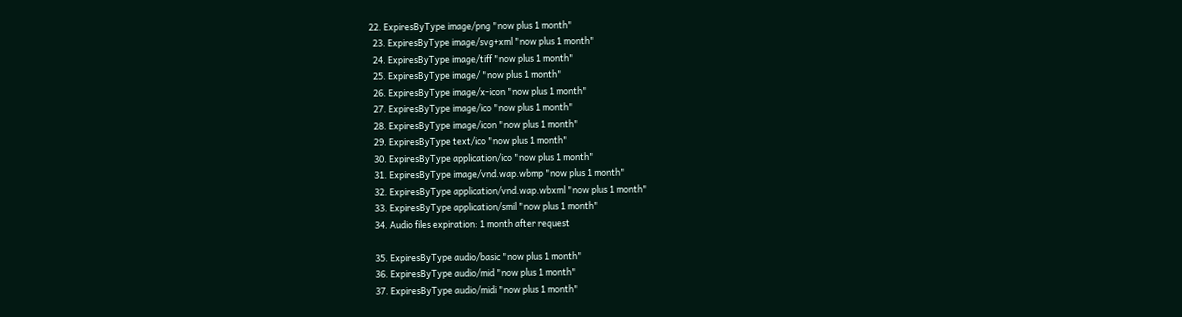22. ExpiresByType image/png "now plus 1 month"
  23. ExpiresByType image/svg+xml "now plus 1 month"
  24. ExpiresByType image/tiff "now plus 1 month"
  25. ExpiresByType image/ "now plus 1 month"
  26. ExpiresByType image/x-icon "now plus 1 month"
  27. ExpiresByType image/ico "now plus 1 month"
  28. ExpiresByType image/icon "now plus 1 month"
  29. ExpiresByType text/ico "now plus 1 month"
  30. ExpiresByType application/ico "now plus 1 month"
  31. ExpiresByType image/vnd.wap.wbmp "now plus 1 month"
  32. ExpiresByType application/vnd.wap.wbxml "now plus 1 month"
  33. ExpiresByType application/smil "now plus 1 month"
  34. Audio files expiration: 1 month after request

  35. ExpiresByType audio/basic "now plus 1 month"
  36. ExpiresByType audio/mid "now plus 1 month"
  37. ExpiresByType audio/midi "now plus 1 month"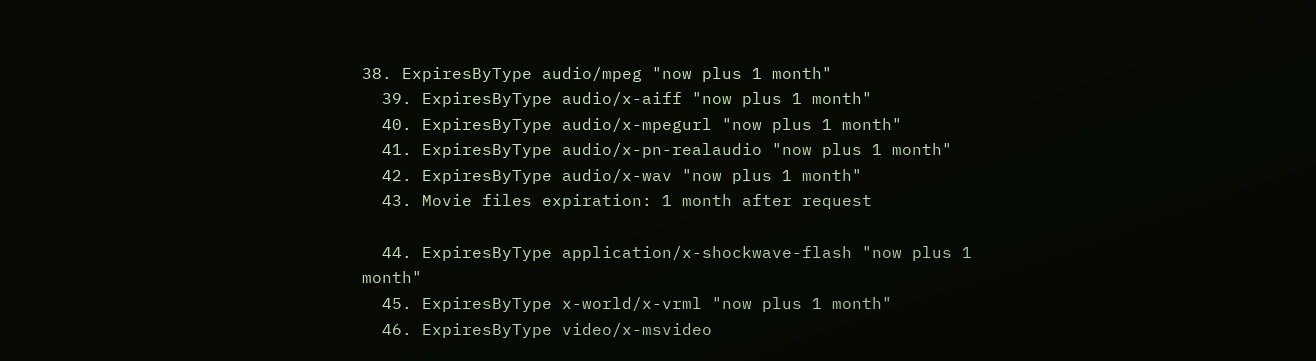38. ExpiresByType audio/mpeg "now plus 1 month"
  39. ExpiresByType audio/x-aiff "now plus 1 month"
  40. ExpiresByType audio/x-mpegurl "now plus 1 month"
  41. ExpiresByType audio/x-pn-realaudio "now plus 1 month"
  42. ExpiresByType audio/x-wav "now plus 1 month"
  43. Movie files expiration: 1 month after request

  44. ExpiresByType application/x-shockwave-flash "now plus 1 month"
  45. ExpiresByType x-world/x-vrml "now plus 1 month"
  46. ExpiresByType video/x-msvideo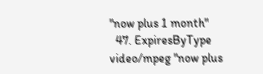"now plus 1 month"
  47. ExpiresByType video/mpeg "now plus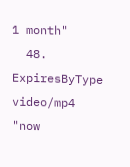1 month"
  48. ExpiresByType video/mp4 "now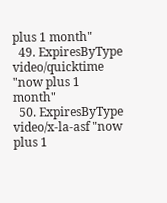plus 1 month"
  49. ExpiresByType video/quicktime "now plus 1 month"
  50. ExpiresByType video/x-la-asf "now plus 1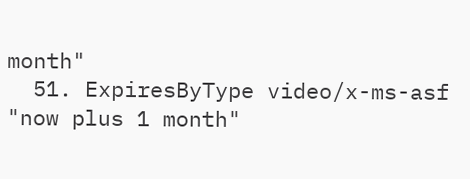month"
  51. ExpiresByType video/x-ms-asf "now plus 1 month"